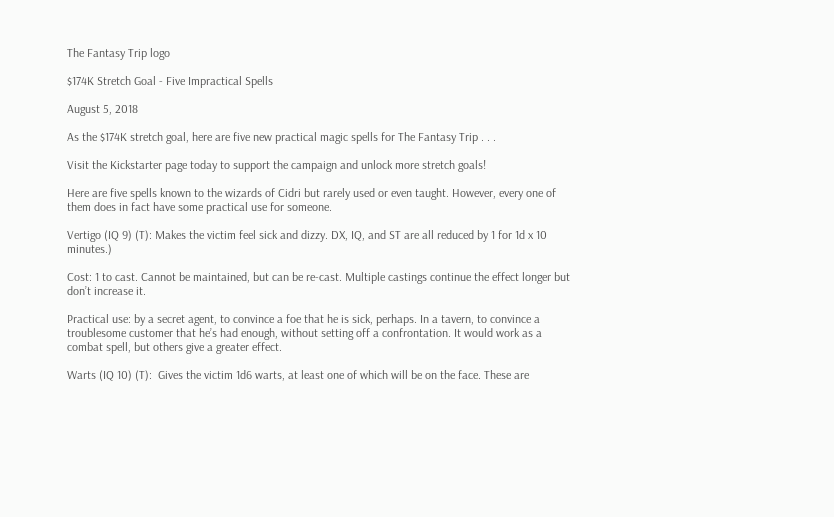The Fantasy Trip logo

$174K Stretch Goal - Five Impractical Spells

August 5, 2018

As the $174K stretch goal, here are five new practical magic spells for The Fantasy Trip . . .

Visit the Kickstarter page today to support the campaign and unlock more stretch goals!

Here are five spells known to the wizards of Cidri but rarely used or even taught. However, every one of them does in fact have some practical use for someone.

Vertigo (IQ 9) (T): Makes the victim feel sick and dizzy. DX, IQ, and ST are all reduced by 1 for 1d x 10 minutes.)

Cost: 1 to cast. Cannot be maintained, but can be re-cast. Multiple castings continue the effect longer but don’t increase it.

Practical use: by a secret agent, to convince a foe that he is sick, perhaps. In a tavern, to convince a troublesome customer that he’s had enough, without setting off a confrontation. It would work as a combat spell, but others give a greater effect.

Warts (IQ 10) (T):  Gives the victim 1d6 warts, at least one of which will be on the face. These are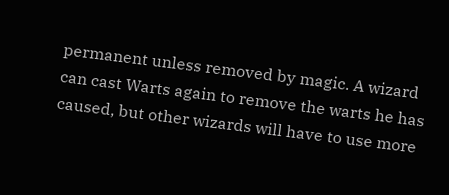permanent unless removed by magic. A wizard can cast Warts again to remove the warts he has caused, but other wizards will have to use more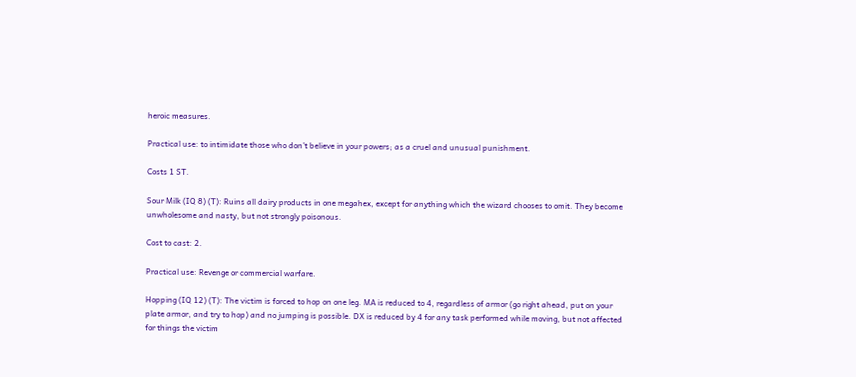heroic measures.

Practical use: to intimidate those who don’t believe in your powers; as a cruel and unusual punishment.

Costs 1 ST.

Sour Milk (IQ 8) (T): Ruins all dairy products in one megahex, except for anything which the wizard chooses to omit. They become unwholesome and nasty, but not strongly poisonous.

Cost to cast: 2.

Practical use: Revenge or commercial warfare.

Hopping (IQ 12) (T): The victim is forced to hop on one leg. MA is reduced to 4, regardless of armor (go right ahead, put on your plate armor, and try to hop) and no jumping is possible. DX is reduced by 4 for any task performed while moving, but not affected for things the victim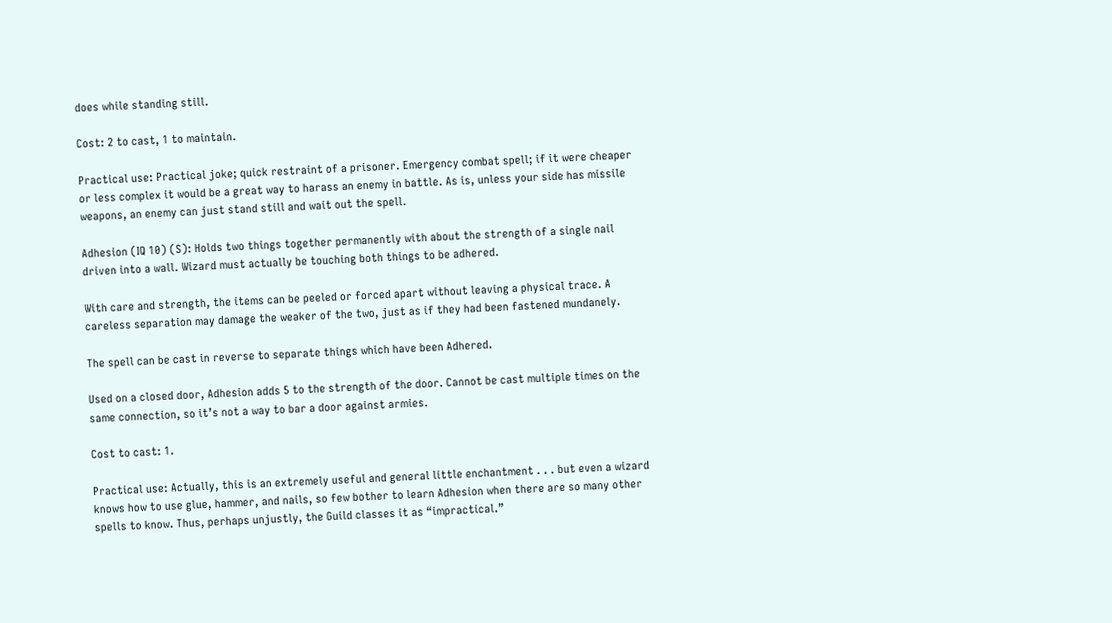does while standing still.

Cost: 2 to cast, 1 to maintain.

Practical use: Practical joke; quick restraint of a prisoner. Emergency combat spell; if it were cheaper or less complex it would be a great way to harass an enemy in battle. As is, unless your side has missile weapons, an enemy can just stand still and wait out the spell.

Adhesion (IQ 10) (S): Holds two things together permanently with about the strength of a single nail driven into a wall. Wizard must actually be touching both things to be adhered.

With care and strength, the items can be peeled or forced apart without leaving a physical trace. A careless separation may damage the weaker of the two, just as if they had been fastened mundanely.

The spell can be cast in reverse to separate things which have been Adhered.

Used on a closed door, Adhesion adds 5 to the strength of the door. Cannot be cast multiple times on the same connection, so it’s not a way to bar a door against armies.

Cost to cast: 1.

Practical use: Actually, this is an extremely useful and general little enchantment . . . but even a wizard knows how to use glue, hammer, and nails, so few bother to learn Adhesion when there are so many other spells to know. Thus, perhaps unjustly, the Guild classes it as “impractical.”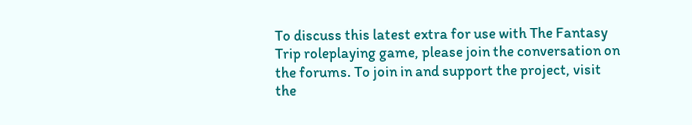To discuss this latest extra for use with The Fantasy Trip roleplaying game, please join the conversation on the forums. To join in and support the project, visit the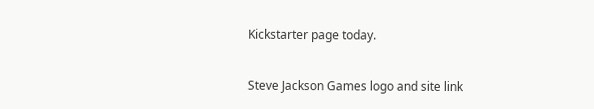Kickstarter page today.

Steve Jackson Games logo and site link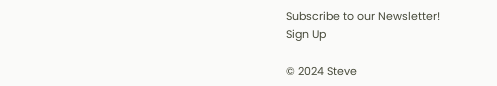Subscribe to our Newsletter!
Sign Up

© 2024 Steve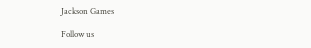Jackson Games

Follow us